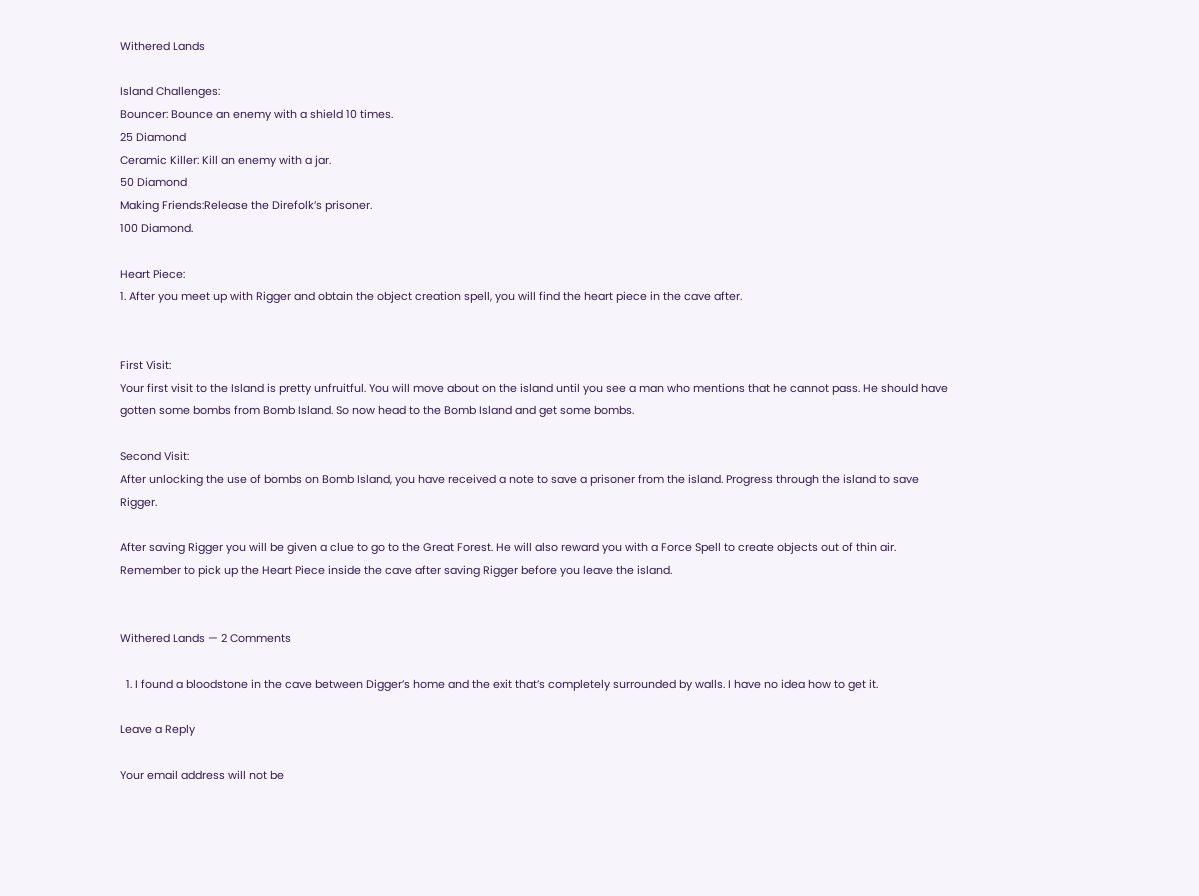Withered Lands

Island Challenges:
Bouncer: Bounce an enemy with a shield 10 times.
25 Diamond
Ceramic Killer: Kill an enemy with a jar.
50 Diamond
Making Friends:Release the Direfolk’s prisoner.
100 Diamond.

Heart Piece:
1. After you meet up with Rigger and obtain the object creation spell, you will find the heart piece in the cave after.


First Visit:
Your first visit to the Island is pretty unfruitful. You will move about on the island until you see a man who mentions that he cannot pass. He should have gotten some bombs from Bomb Island. So now head to the Bomb Island and get some bombs.

Second Visit:
After unlocking the use of bombs on Bomb Island, you have received a note to save a prisoner from the island. Progress through the island to save Rigger.

After saving Rigger you will be given a clue to go to the Great Forest. He will also reward you with a Force Spell to create objects out of thin air. Remember to pick up the Heart Piece inside the cave after saving Rigger before you leave the island.


Withered Lands — 2 Comments

  1. I found a bloodstone in the cave between Digger’s home and the exit that’s completely surrounded by walls. I have no idea how to get it.

Leave a Reply

Your email address will not be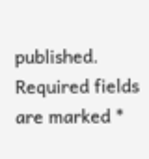published. Required fields are marked *